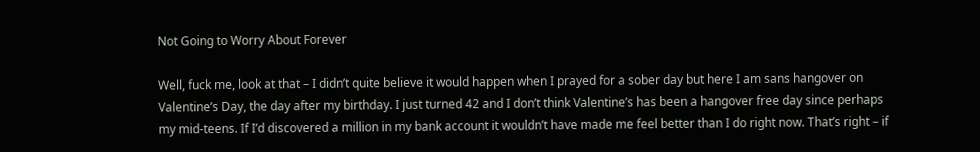Not Going to Worry About Forever

Well, fuck me, look at that – I didn’t quite believe it would happen when I prayed for a sober day but here I am sans hangover on Valentine’s Day, the day after my birthday. I just turned 42 and I don’t think Valentine’s has been a hangover free day since perhaps my mid-teens. If I’d discovered a million in my bank account it wouldn’t have made me feel better than I do right now. That’s right – if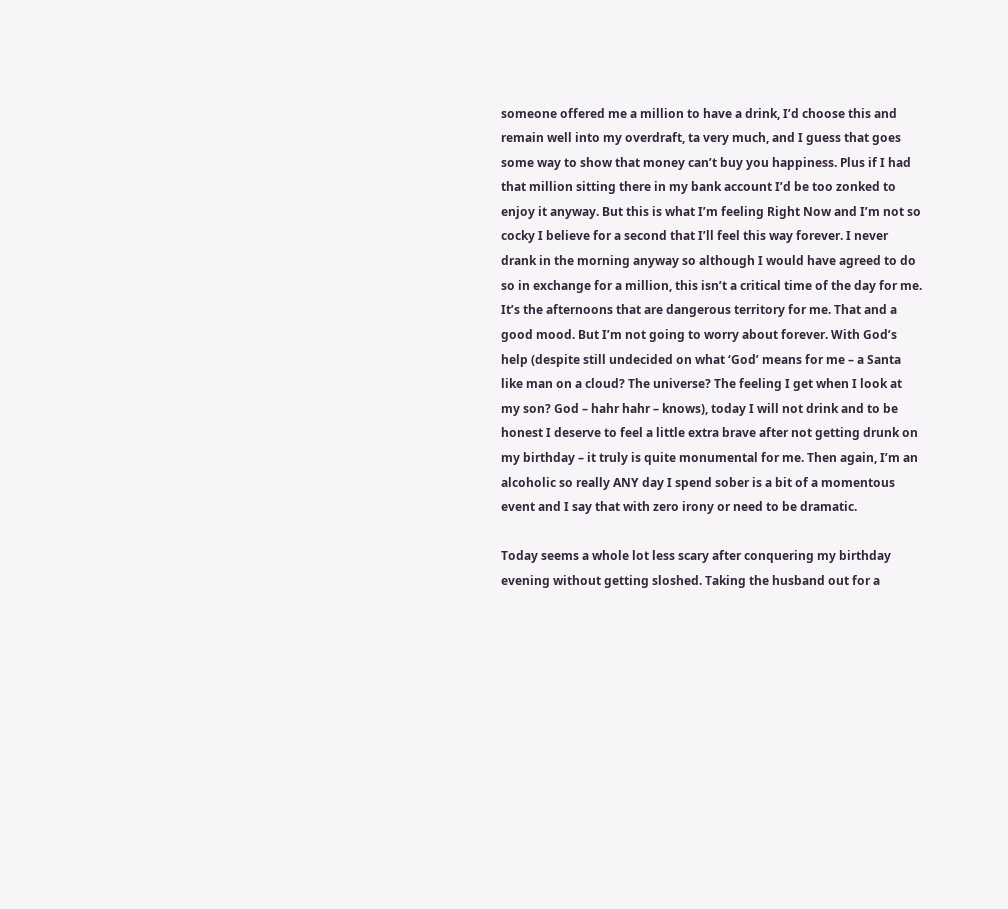someone offered me a million to have a drink, I’d choose this and remain well into my overdraft, ta very much, and I guess that goes some way to show that money can’t buy you happiness. Plus if I had that million sitting there in my bank account I’d be too zonked to enjoy it anyway. But this is what I’m feeling Right Now and I’m not so cocky I believe for a second that I’ll feel this way forever. I never drank in the morning anyway so although I would have agreed to do so in exchange for a million, this isn’t a critical time of the day for me. It’s the afternoons that are dangerous territory for me. That and a good mood. But I’m not going to worry about forever. With God’s help (despite still undecided on what ‘God’ means for me – a Santa like man on a cloud? The universe? The feeling I get when I look at my son? God – hahr hahr – knows), today I will not drink and to be honest I deserve to feel a little extra brave after not getting drunk on my birthday – it truly is quite monumental for me. Then again, I’m an alcoholic so really ANY day I spend sober is a bit of a momentous event and I say that with zero irony or need to be dramatic.

Today seems a whole lot less scary after conquering my birthday evening without getting sloshed. Taking the husband out for a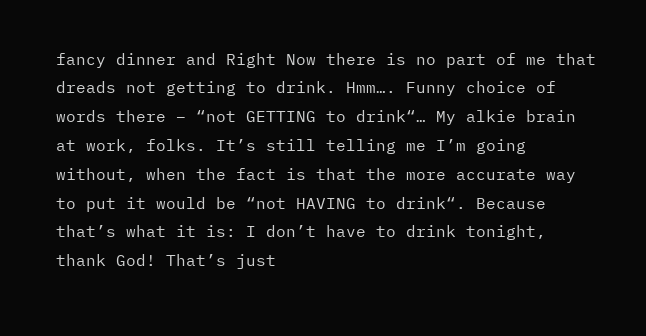fancy dinner and Right Now there is no part of me that dreads not getting to drink. Hmm…. Funny choice of words there – “not GETTING to drink“… My alkie brain at work, folks. It’s still telling me I’m going without, when the fact is that the more accurate way to put it would be “not HAVING to drink“. Because that’s what it is: I don’t have to drink tonight, thank God! That’s just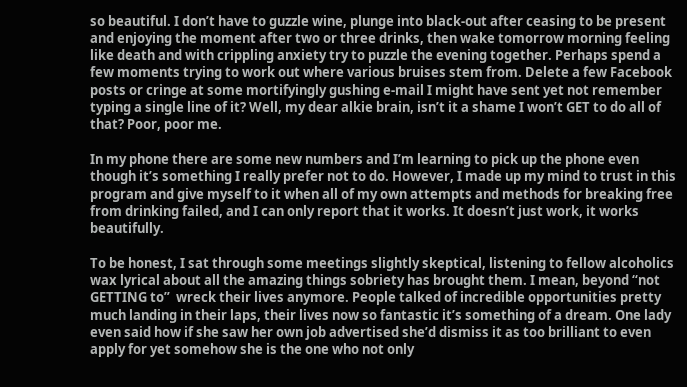so beautiful. I don’t have to guzzle wine, plunge into black-out after ceasing to be present and enjoying the moment after two or three drinks, then wake tomorrow morning feeling like death and with crippling anxiety try to puzzle the evening together. Perhaps spend a few moments trying to work out where various bruises stem from. Delete a few Facebook posts or cringe at some mortifyingly gushing e-mail I might have sent yet not remember typing a single line of it? Well, my dear alkie brain, isn’t it a shame I won’t GET to do all of that? Poor, poor me.

In my phone there are some new numbers and I’m learning to pick up the phone even though it’s something I really prefer not to do. However, I made up my mind to trust in this program and give myself to it when all of my own attempts and methods for breaking free from drinking failed, and I can only report that it works. It doesn’t just work, it works beautifully.

To be honest, I sat through some meetings slightly skeptical, listening to fellow alcoholics wax lyrical about all the amazing things sobriety has brought them. I mean, beyond “not GETTING to”  wreck their lives anymore. People talked of incredible opportunities pretty much landing in their laps, their lives now so fantastic it’s something of a dream. One lady even said how if she saw her own job advertised she’d dismiss it as too brilliant to even apply for yet somehow she is the one who not only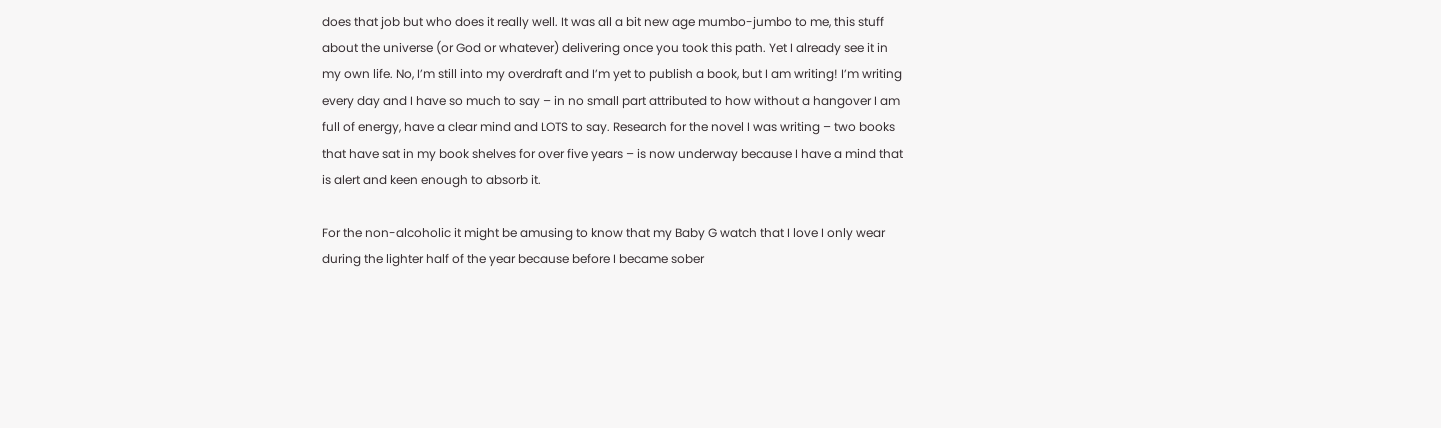does that job but who does it really well. It was all a bit new age mumbo-jumbo to me, this stuff about the universe (or God or whatever) delivering once you took this path. Yet I already see it in my own life. No, I’m still into my overdraft and I’m yet to publish a book, but I am writing! I’m writing every day and I have so much to say – in no small part attributed to how without a hangover I am full of energy, have a clear mind and LOTS to say. Research for the novel I was writing – two books that have sat in my book shelves for over five years – is now underway because I have a mind that is alert and keen enough to absorb it.

For the non-alcoholic it might be amusing to know that my Baby G watch that I love I only wear during the lighter half of the year because before I became sober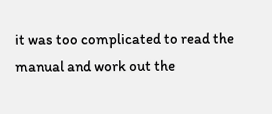it was too complicated to read the manual and work out the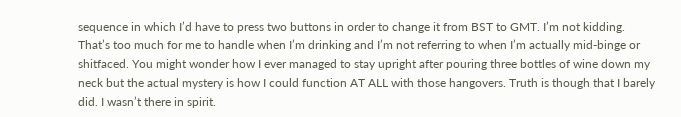sequence in which I’d have to press two buttons in order to change it from BST to GMT. I’m not kidding. That’s too much for me to handle when I’m drinking and I’m not referring to when I’m actually mid-binge or shitfaced. You might wonder how I ever managed to stay upright after pouring three bottles of wine down my neck but the actual mystery is how I could function AT ALL with those hangovers. Truth is though that I barely did. I wasn’t there in spirit.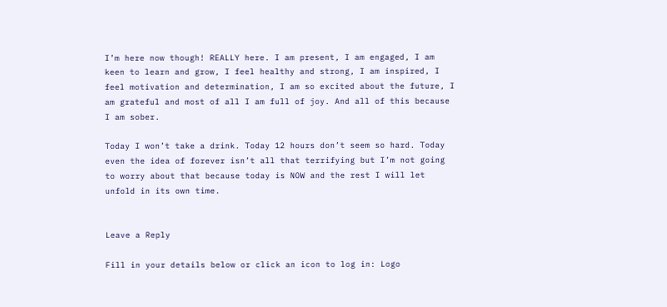I’m here now though! REALLY here. I am present, I am engaged, I am keen to learn and grow, I feel healthy and strong, I am inspired, I feel motivation and determination, I am so excited about the future, I am grateful and most of all I am full of joy. And all of this because I am sober.

Today I won’t take a drink. Today 12 hours don’t seem so hard. Today even the idea of forever isn’t all that terrifying but I’m not going to worry about that because today is NOW and the rest I will let unfold in its own time.


Leave a Reply

Fill in your details below or click an icon to log in: Logo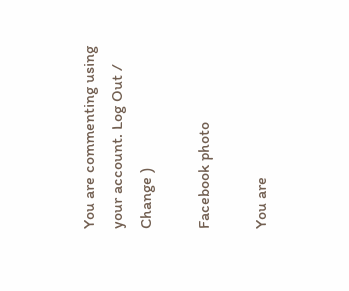You are commenting using your account. Log Out /  Change )

Facebook photo

You are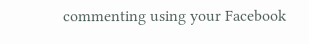commenting using your Facebook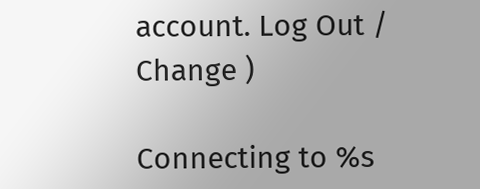account. Log Out /  Change )

Connecting to %s